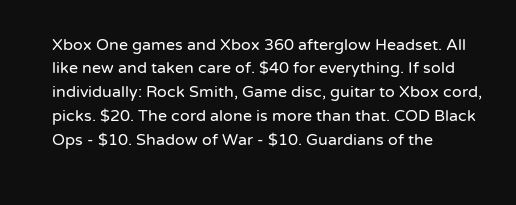Xbox One games and Xbox 360 afterglow Headset. All like new and taken care of. $40 for everything. If sold individually: Rock Smith, Game disc, guitar to Xbox cord, picks. $20. The cord alone is more than that. COD Black Ops - $10. Shadow of War - $10. Guardians of the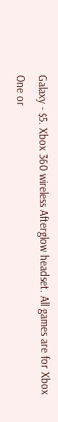Galaxy - $5. Xbox 360 wireless Afterglow headset. All games are for Xbox One or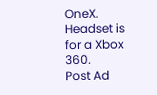OneX. Headset is for a Xbox 360.
Post Ad